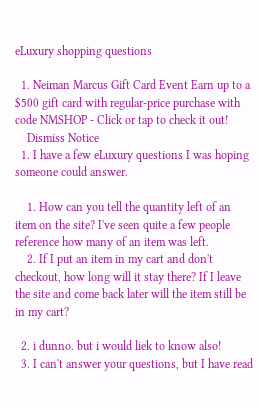eLuxury shopping questions

  1. Neiman Marcus Gift Card Event Earn up to a $500 gift card with regular-price purchase with code NMSHOP - Click or tap to check it out!
    Dismiss Notice
  1. I have a few eLuxury questions I was hoping someone could answer.

    1. How can you tell the quantity left of an item on the site? I've seen quite a few people reference how many of an item was left.
    2. If I put an item in my cart and don't checkout, how long will it stay there? If I leave the site and come back later will the item still be in my cart?

  2. i dunno. but i would liek to know also!
  3. I can't answer your questions, but I have read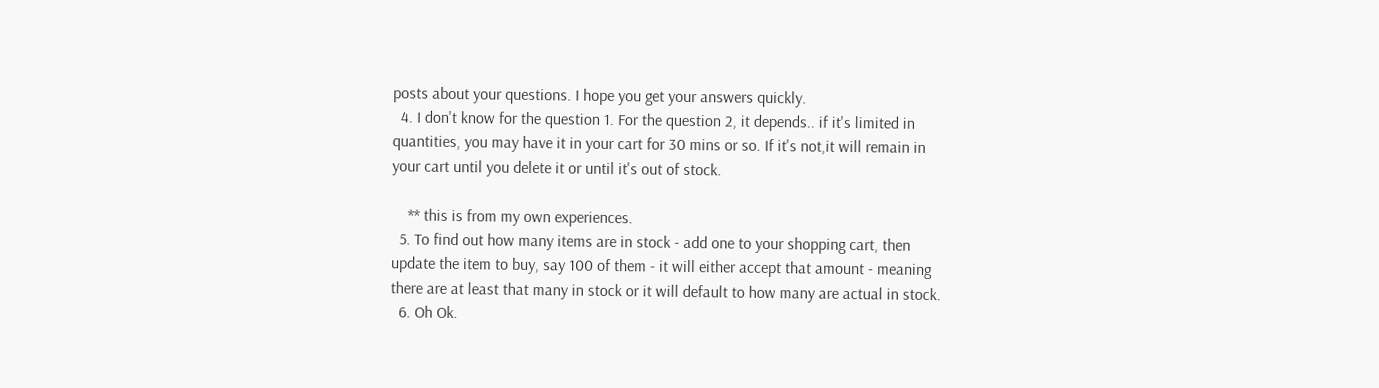posts about your questions. I hope you get your answers quickly.
  4. I don't know for the question 1. For the question 2, it depends.. if it's limited in quantities, you may have it in your cart for 30 mins or so. If it's not,it will remain in your cart until you delete it or until it's out of stock.

    ** this is from my own experiences.
  5. To find out how many items are in stock - add one to your shopping cart, then update the item to buy, say 100 of them - it will either accept that amount - meaning there are at least that many in stock or it will default to how many are actual in stock.
  6. Oh Ok.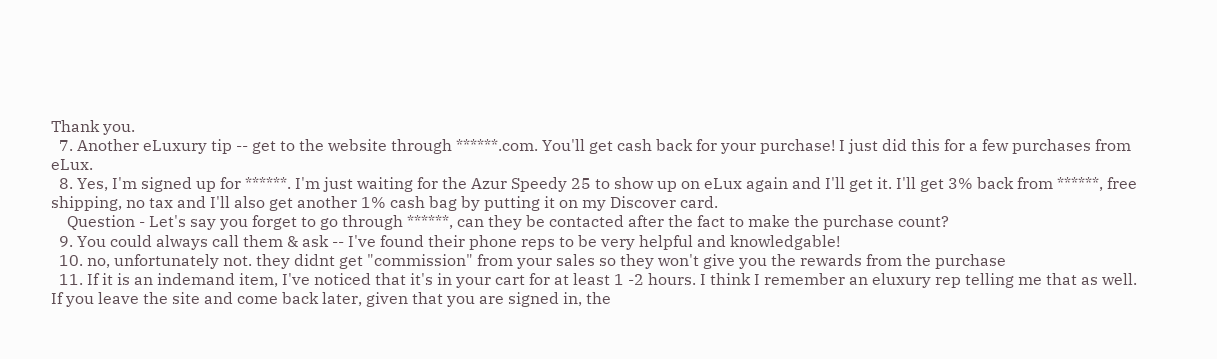Thank you.
  7. Another eLuxury tip -- get to the website through ******.com. You'll get cash back for your purchase! I just did this for a few purchases from eLux.
  8. Yes, I'm signed up for ******. I'm just waiting for the Azur Speedy 25 to show up on eLux again and I'll get it. I'll get 3% back from ******, free shipping, no tax and I'll also get another 1% cash bag by putting it on my Discover card.
    Question - Let's say you forget to go through ******, can they be contacted after the fact to make the purchase count?
  9. You could always call them & ask -- I've found their phone reps to be very helpful and knowledgable!
  10. no, unfortunately not. they didnt get "commission" from your sales so they won't give you the rewards from the purchase
  11. If it is an indemand item, I've noticed that it's in your cart for at least 1 -2 hours. I think I remember an eluxury rep telling me that as well. If you leave the site and come back later, given that you are signed in, the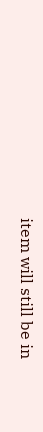item will still be in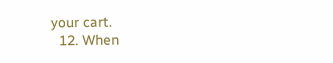your cart.
  12. When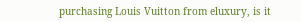purchasing Louis Vuitton from eluxury, is it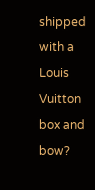shipped with a Louis Vuitton box and bow?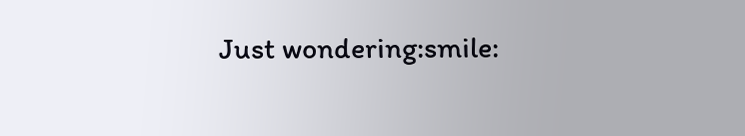Just wondering:smile: